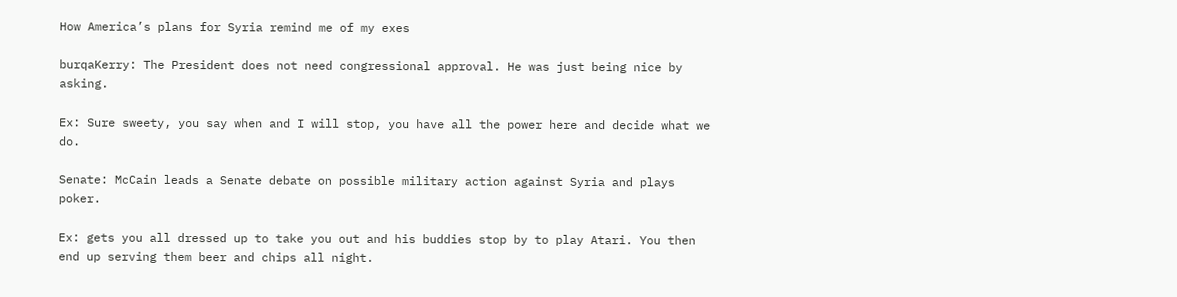How America’s plans for Syria remind me of my exes

burqaKerry: The President does not need congressional approval. He was just being nice by asking.

Ex: Sure sweety, you say when and I will stop, you have all the power here and decide what we do.

Senate: McCain leads a Senate debate on possible military action against Syria and plays poker.

Ex: gets you all dressed up to take you out and his buddies stop by to play Atari. You then end up serving them beer and chips all night.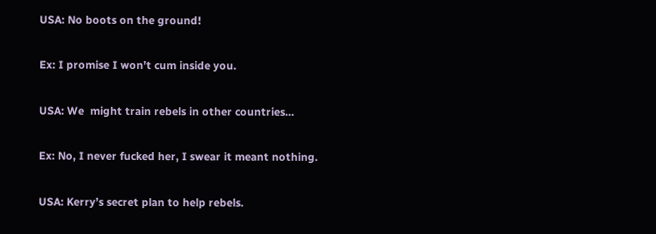USA: No boots on the ground!

Ex: I promise I won’t cum inside you.

USA: We  might train rebels in other countries…

Ex: No, I never fucked her, I swear it meant nothing.

USA: Kerry’s secret plan to help rebels.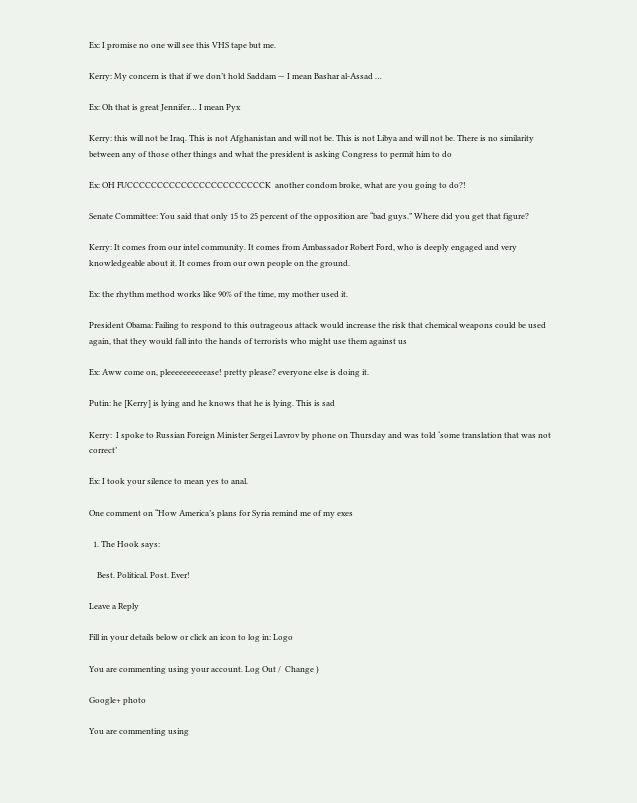Ex: I promise no one will see this VHS tape but me.

Kerry: My concern is that if we don’t hold Saddam — I mean Bashar al-Assad …

Ex: Oh that is great Jennifer… I mean Pyx

Kerry: this will not be Iraq. This is not Afghanistan and will not be. This is not Libya and will not be. There is no similarity between any of those other things and what the president is asking Congress to permit him to do

Ex: OH FUCCCCCCCCCCCCCCCCCCCCCCCK  another condom broke, what are you going to do?!

Senate Committee: You said that only 15 to 25 percent of the opposition are “bad guys.” Where did you get that figure?

Kerry: It comes from our intel community. It comes from Ambassador Robert Ford, who is deeply engaged and very knowledgeable about it. It comes from our own people on the ground.

Ex: the rhythm method works like 90% of the time, my mother used it.

President Obama: Failing to respond to this outrageous attack would increase the risk that chemical weapons could be used again, that they would fall into the hands of terrorists who might use them against us

Ex: Aww come on, pleeeeeeeeeease! pretty please? everyone else is doing it.

Putin: he [Kerry] is lying and he knows that he is lying. This is sad

Kerry:  I spoke to Russian Foreign Minister Sergei Lavrov by phone on Thursday and was told ‘some translation that was not correct’

Ex: I took your silence to mean yes to anal.

One comment on “How America’s plans for Syria remind me of my exes

  1. The Hook says:

    Best. Political. Post. Ever!

Leave a Reply

Fill in your details below or click an icon to log in: Logo

You are commenting using your account. Log Out /  Change )

Google+ photo

You are commenting using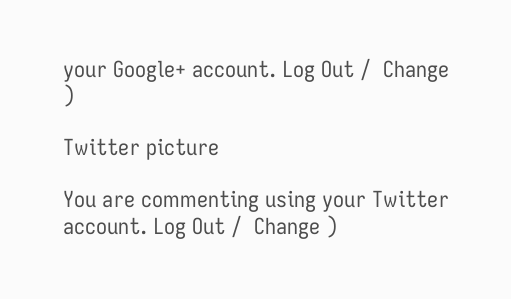your Google+ account. Log Out /  Change )

Twitter picture

You are commenting using your Twitter account. Log Out /  Change )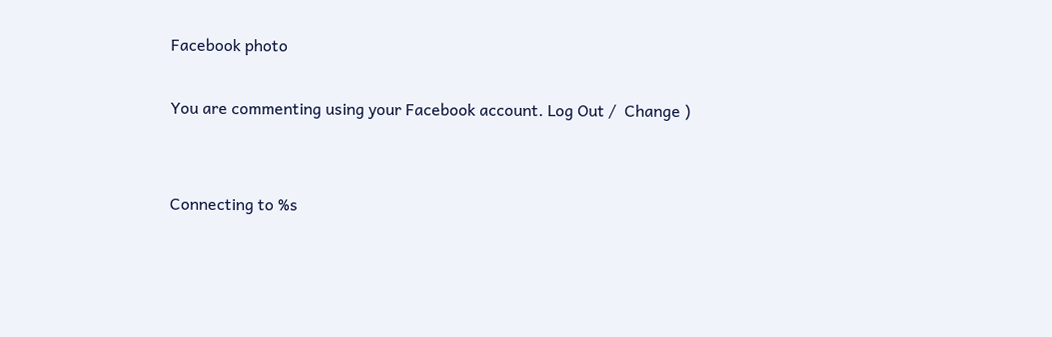Facebook photo

You are commenting using your Facebook account. Log Out /  Change )


Connecting to %s